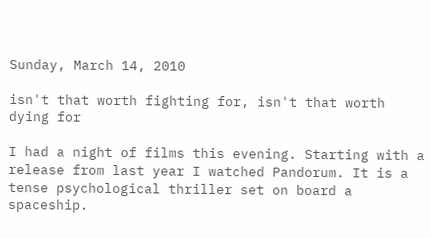Sunday, March 14, 2010

isn't that worth fighting for, isn't that worth dying for

I had a night of films this evening. Starting with a release from last year I watched Pandorum. It is a tense psychological thriller set on board a spaceship.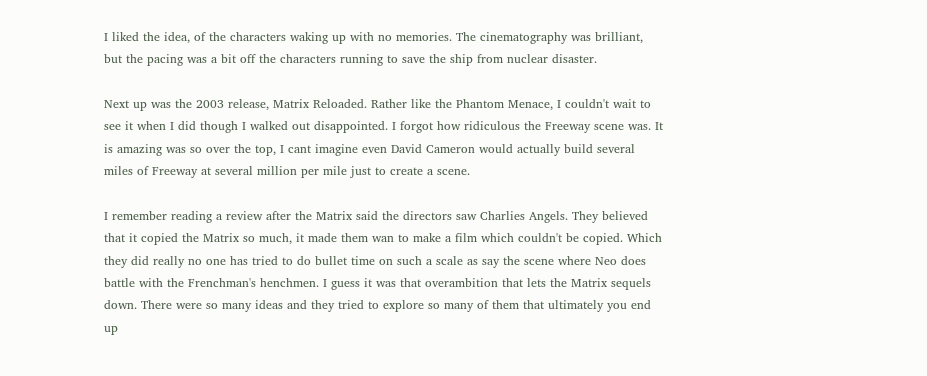I liked the idea, of the characters waking up with no memories. The cinematography was brilliant, but the pacing was a bit off the characters running to save the ship from nuclear disaster.

Next up was the 2003 release, Matrix Reloaded. Rather like the Phantom Menace, I couldn't wait to see it when I did though I walked out disappointed. I forgot how ridiculous the Freeway scene was. It is amazing was so over the top, I cant imagine even David Cameron would actually build several miles of Freeway at several million per mile just to create a scene.

I remember reading a review after the Matrix said the directors saw Charlies Angels. They believed that it copied the Matrix so much, it made them wan to make a film which couldn't be copied. Which they did really no one has tried to do bullet time on such a scale as say the scene where Neo does battle with the Frenchman's henchmen. I guess it was that overambition that lets the Matrix sequels down. There were so many ideas and they tried to explore so many of them that ultimately you end up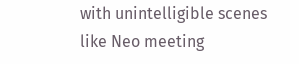with unintelligible scenes like Neo meeting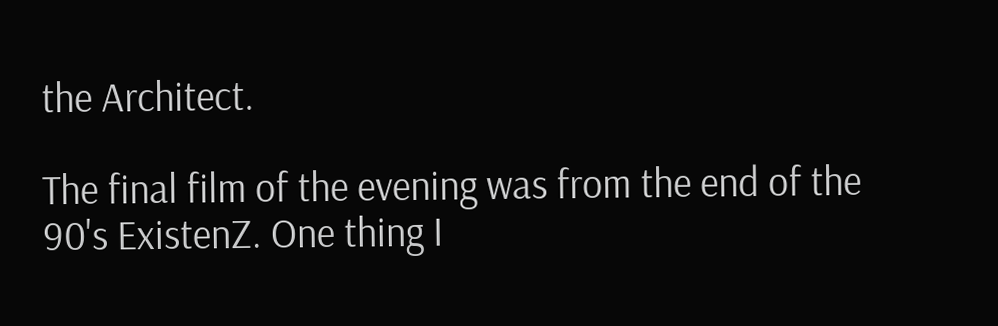the Architect.

The final film of the evening was from the end of the 90's ExistenZ. One thing I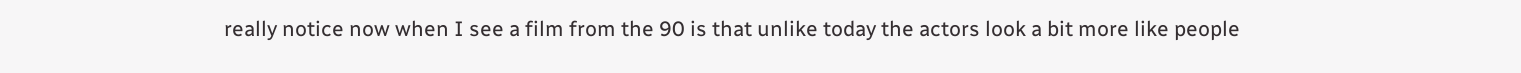really notice now when I see a film from the 90 is that unlike today the actors look a bit more like people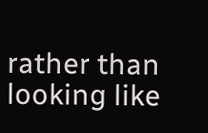rather than looking like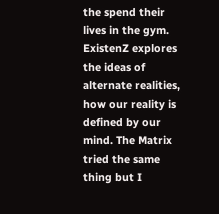the spend their lives in the gym. ExistenZ explores the ideas of alternate realities, how our reality is defined by our mind. The Matrix tried the same thing but I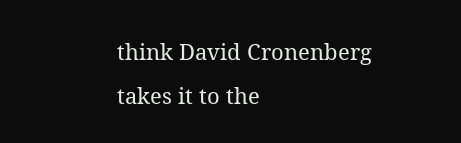think David Cronenberg takes it to the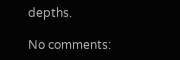depths.

No comments: